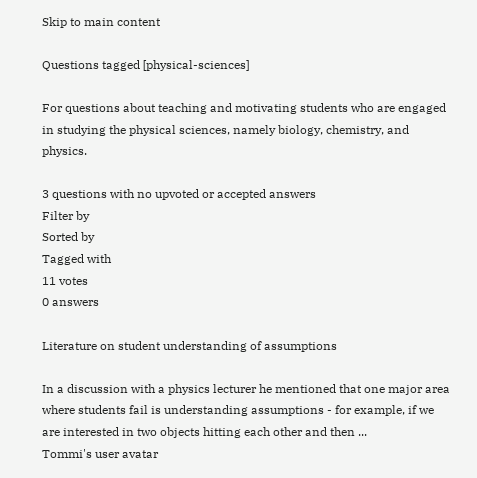Skip to main content

Questions tagged [physical-sciences]

For questions about teaching and motivating students who are engaged in studying the physical sciences, namely biology, chemistry, and physics.

3 questions with no upvoted or accepted answers
Filter by
Sorted by
Tagged with
11 votes
0 answers

Literature on student understanding of assumptions

In a discussion with a physics lecturer he mentioned that one major area where students fail is understanding assumptions - for example, if we are interested in two objects hitting each other and then ...
Tommi's user avatar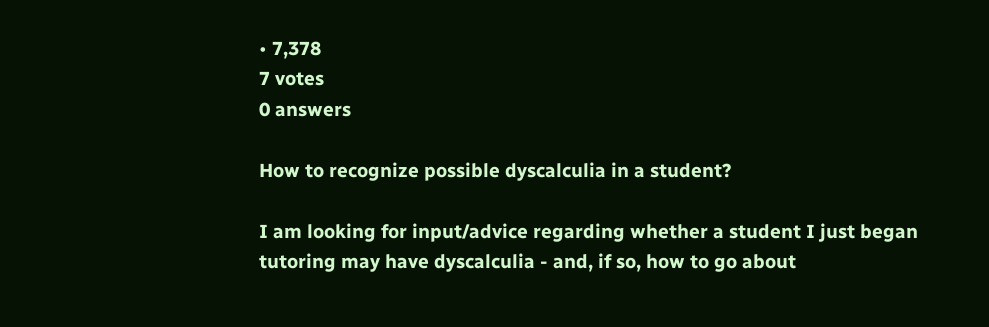• 7,378
7 votes
0 answers

How to recognize possible dyscalculia in a student?

I am looking for input/advice regarding whether a student I just began tutoring may have dyscalculia - and, if so, how to go about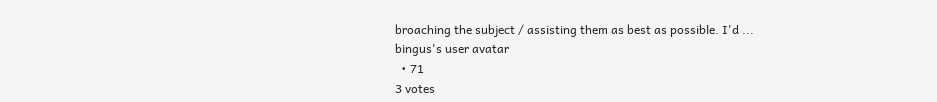broaching the subject / assisting them as best as possible. I'd ...
bingus's user avatar
  • 71
3 votes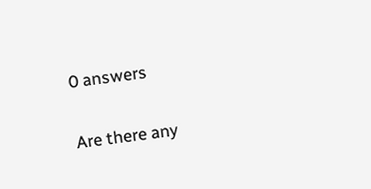0 answers

Are there any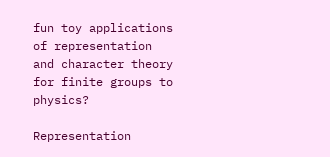fun toy applications of representation and character theory for finite groups to physics?

Representation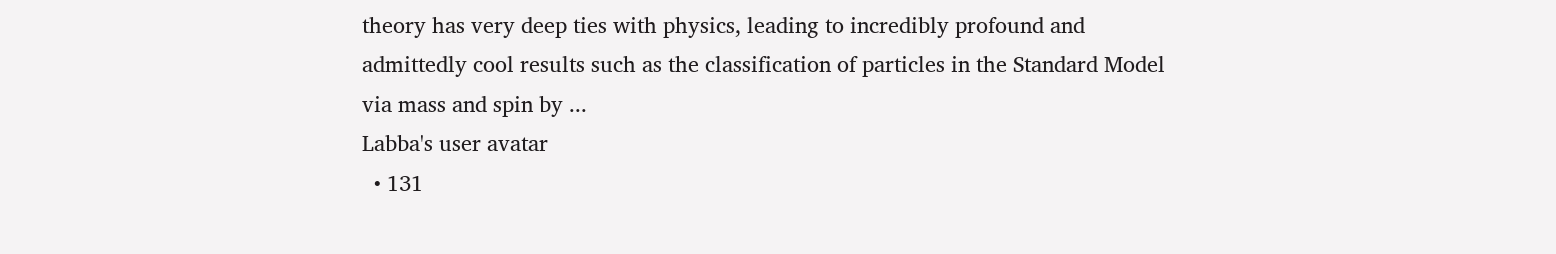theory has very deep ties with physics, leading to incredibly profound and admittedly cool results such as the classification of particles in the Standard Model via mass and spin by ...
Labba's user avatar
  • 131